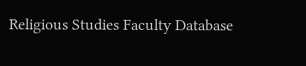Religious Studies Faculty Database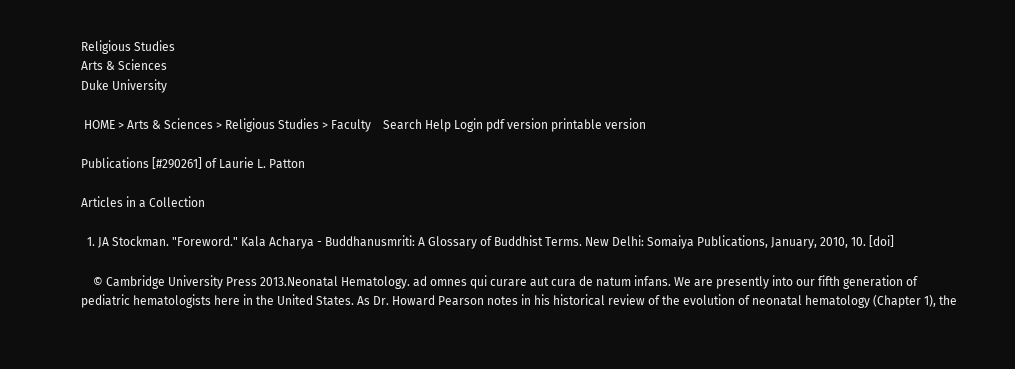Religious Studies
Arts & Sciences
Duke University

 HOME > Arts & Sciences > Religious Studies > Faculty    Search Help Login pdf version printable version

Publications [#290261] of Laurie L. Patton

Articles in a Collection

  1. JA Stockman. "Foreword." Kala Acharya - Buddhanusmriti: A Glossary of Buddhist Terms. New Delhi: Somaiya Publications, January, 2010, 10. [doi]

    © Cambridge University Press 2013.Neonatal Hematology. ad omnes qui curare aut cura de natum infans. We are presently into our fifth generation of pediatric hematologists here in the United States. As Dr. Howard Pearson notes in his historical review of the evolution of neonatal hematology (Chapter 1), the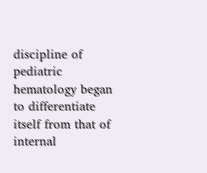discipline of pediatric hematology began to differentiate itself from that of internal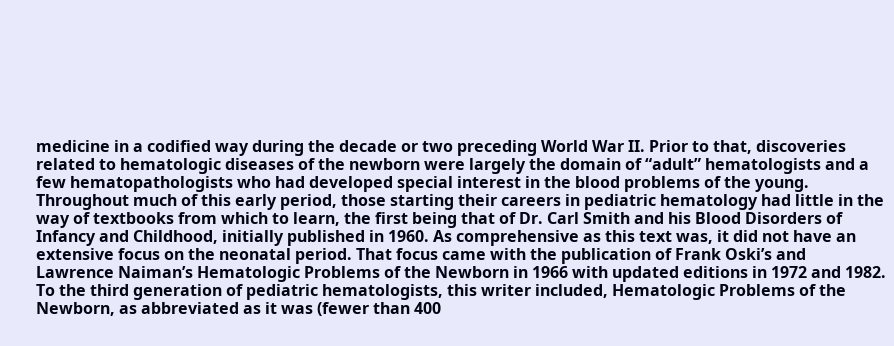medicine in a codified way during the decade or two preceding World War II. Prior to that, discoveries related to hematologic diseases of the newborn were largely the domain of “adult” hematologists and a few hematopathologists who had developed special interest in the blood problems of the young. Throughout much of this early period, those starting their careers in pediatric hematology had little in the way of textbooks from which to learn, the first being that of Dr. Carl Smith and his Blood Disorders of Infancy and Childhood, initially published in 1960. As comprehensive as this text was, it did not have an extensive focus on the neonatal period. That focus came with the publication of Frank Oski’s and Lawrence Naiman’s Hematologic Problems of the Newborn in 1966 with updated editions in 1972 and 1982. To the third generation of pediatric hematologists, this writer included, Hematologic Problems of the Newborn, as abbreviated as it was (fewer than 400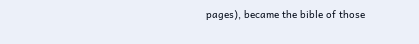pages), became the bible of those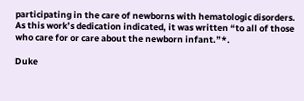participating in the care of newborns with hematologic disorders. As this work’s dedication indicated, it was written “to all of those who care for or care about the newborn infant.”*.

Duke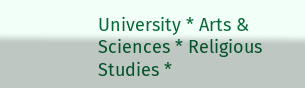University * Arts & Sciences * Religious Studies *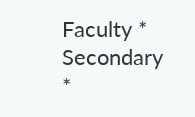Faculty * Secondary *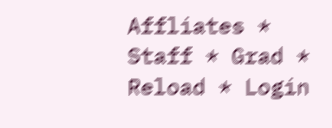Affliates * Staff * Grad * Reload * Login